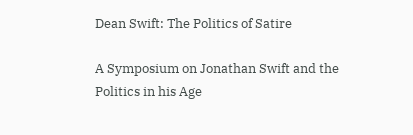Dean Swift: The Politics of Satire

A Symposium on Jonathan Swift and the Politics in his Age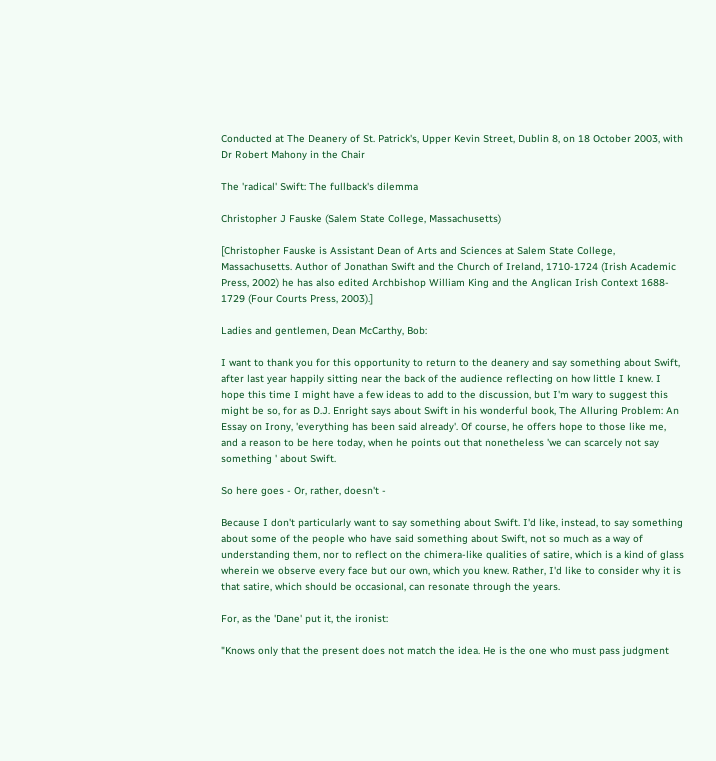Conducted at The Deanery of St. Patrick's, Upper Kevin Street, Dublin 8, on 18 October 2003, with Dr Robert Mahony in the Chair

The 'radical' Swift: The fullback's dilemma

Christopher J Fauske (Salem State College, Massachusetts)

[Christopher Fauske is Assistant Dean of Arts and Sciences at Salem State College, Massachusetts. Author of Jonathan Swift and the Church of Ireland, 1710-1724 (Irish Academic Press, 2002) he has also edited Archbishop William King and the Anglican Irish Context 1688- 1729 (Four Courts Press, 2003).]

Ladies and gentlemen, Dean McCarthy, Bob:

I want to thank you for this opportunity to return to the deanery and say something about Swift, after last year happily sitting near the back of the audience reflecting on how little I knew. I hope this time I might have a few ideas to add to the discussion, but I'm wary to suggest this might be so, for as D.J. Enright says about Swift in his wonderful book, The Alluring Problem: An Essay on Irony, 'everything has been said already'. Of course, he offers hope to those like me, and a reason to be here today, when he points out that nonetheless 'we can scarcely not say something ' about Swift.

So here goes - Or, rather, doesn't -

Because I don't particularly want to say something about Swift. I'd like, instead, to say something about some of the people who have said something about Swift, not so much as a way of understanding them, nor to reflect on the chimera-like qualities of satire, which is a kind of glass wherein we observe every face but our own, which you knew. Rather, I'd like to consider why it is that satire, which should be occasional, can resonate through the years.

For, as the 'Dane' put it, the ironist:

"Knows only that the present does not match the idea. He is the one who must pass judgment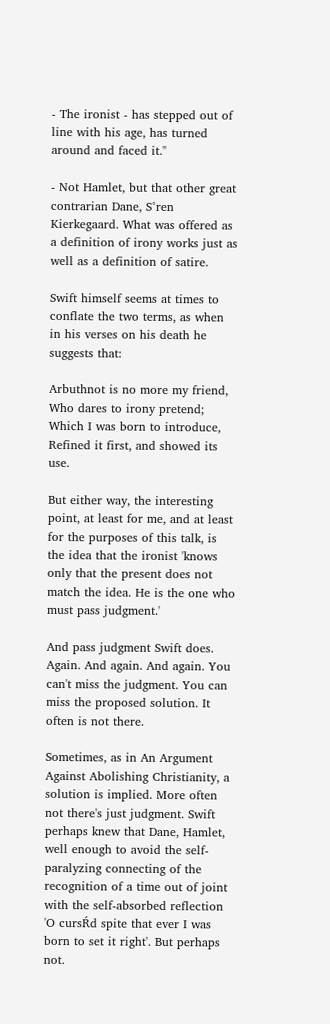- The ironist - has stepped out of line with his age, has turned around and faced it."

- Not Hamlet, but that other great contrarian Dane, S°ren Kierkegaard. What was offered as a definition of irony works just as well as a definition of satire.

Swift himself seems at times to conflate the two terms, as when in his verses on his death he suggests that:

Arbuthnot is no more my friend,
Who dares to irony pretend;
Which I was born to introduce,
Refined it first, and showed its use.

But either way, the interesting point, at least for me, and at least for the purposes of this talk, is the idea that the ironist 'knows only that the present does not match the idea. He is the one who must pass judgment.'

And pass judgment Swift does. Again. And again. And again. You can't miss the judgment. You can miss the proposed solution. It often is not there.

Sometimes, as in An Argument Against Abolishing Christianity, a solution is implied. More often not there's just judgment. Swift perhaps knew that Dane, Hamlet, well enough to avoid the self-paralyzing connecting of the recognition of a time out of joint with the self-absorbed reflection 'O cursŔd spite that ever I was born to set it right'. But perhaps not.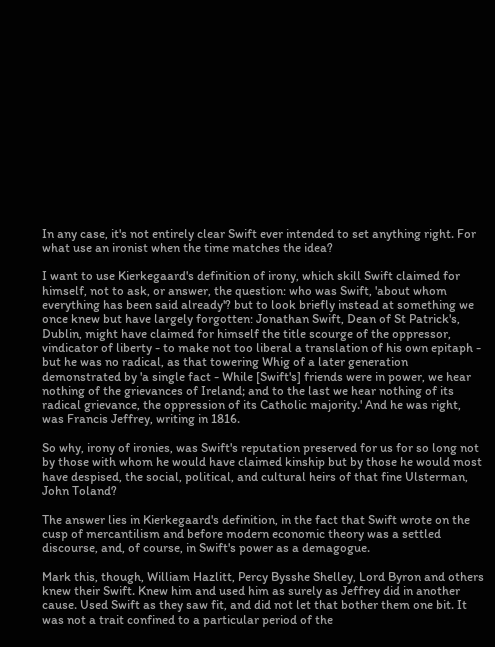In any case, it's not entirely clear Swift ever intended to set anything right. For what use an ironist when the time matches the idea?

I want to use Kierkegaard's definition of irony, which skill Swift claimed for himself, not to ask, or answer, the question: who was Swift, 'about whom everything has been said already'? but to look briefly instead at something we once knew but have largely forgotten: Jonathan Swift, Dean of St Patrick's, Dublin, might have claimed for himself the title scourge of the oppressor, vindicator of liberty - to make not too liberal a translation of his own epitaph - but he was no radical, as that towering Whig of a later generation demonstrated by 'a single fact - While [Swift's] friends were in power, we hear nothing of the grievances of Ireland; and to the last we hear nothing of its radical grievance, the oppression of its Catholic majority.' And he was right, was Francis Jeffrey, writing in 1816.

So why, irony of ironies, was Swift's reputation preserved for us for so long not by those with whom he would have claimed kinship but by those he would most have despised, the social, political, and cultural heirs of that fine Ulsterman, John Toland?

The answer lies in Kierkegaard's definition, in the fact that Swift wrote on the cusp of mercantilism and before modern economic theory was a settled discourse, and, of course, in Swift's power as a demagogue.

Mark this, though, William Hazlitt, Percy Bysshe Shelley, Lord Byron and others knew their Swift. Knew him and used him as surely as Jeffrey did in another cause. Used Swift as they saw fit, and did not let that bother them one bit. It was not a trait confined to a particular period of the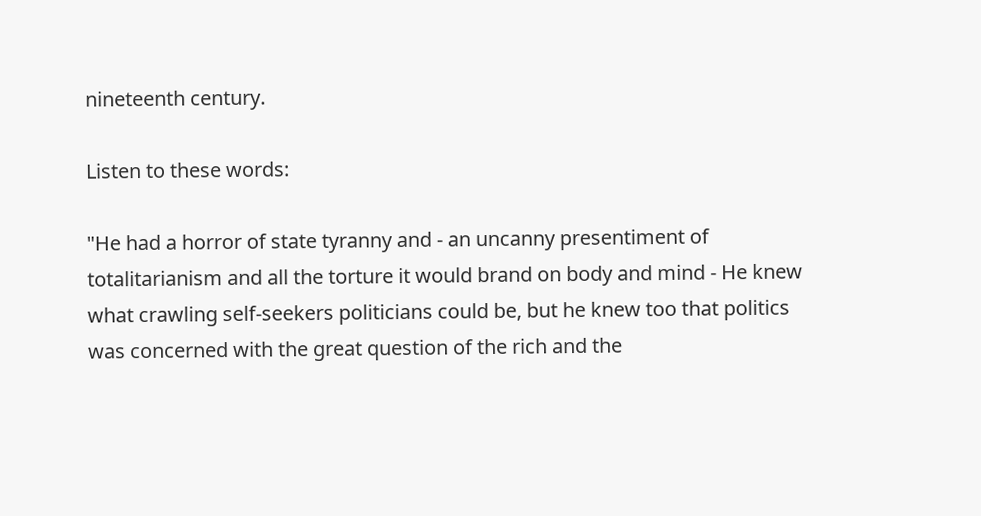nineteenth century.

Listen to these words:

"He had a horror of state tyranny and - an uncanny presentiment of totalitarianism and all the torture it would brand on body and mind - He knew what crawling self-seekers politicians could be, but he knew too that politics was concerned with the great question of the rich and the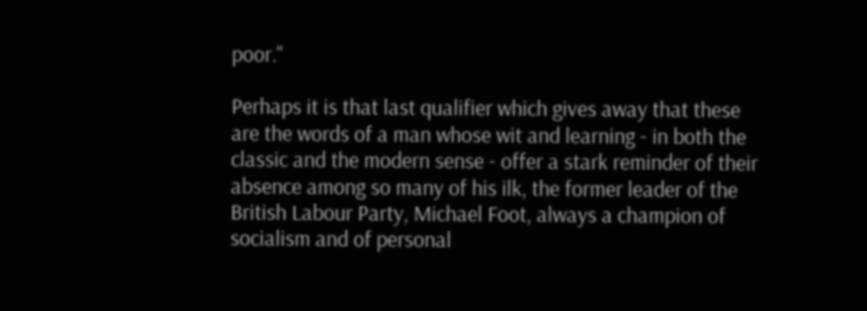poor."

Perhaps it is that last qualifier which gives away that these are the words of a man whose wit and learning - in both the classic and the modern sense - offer a stark reminder of their absence among so many of his ilk, the former leader of the British Labour Party, Michael Foot, always a champion of socialism and of personal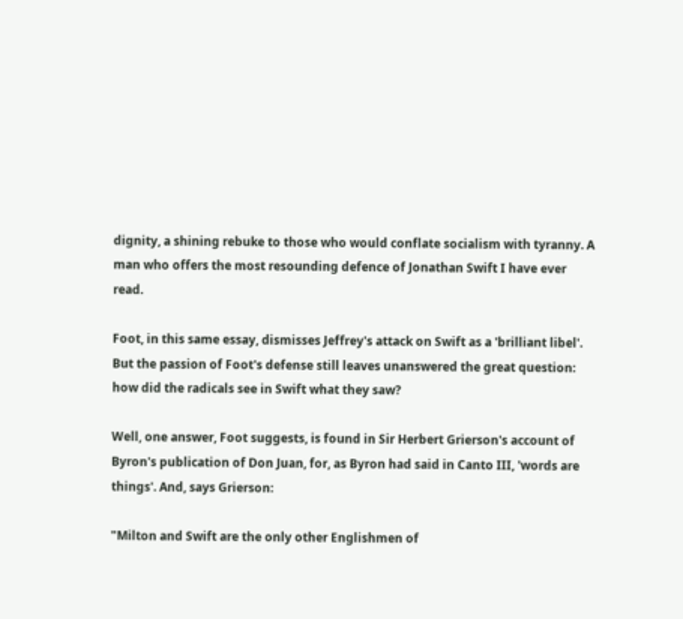dignity, a shining rebuke to those who would conflate socialism with tyranny. A man who offers the most resounding defence of Jonathan Swift I have ever read.

Foot, in this same essay, dismisses Jeffrey's attack on Swift as a 'brilliant libel'. But the passion of Foot's defense still leaves unanswered the great question: how did the radicals see in Swift what they saw?

Well, one answer, Foot suggests, is found in Sir Herbert Grierson's account of Byron's publication of Don Juan, for, as Byron had said in Canto III, 'words are things'. And, says Grierson:

"Milton and Swift are the only other Englishmen of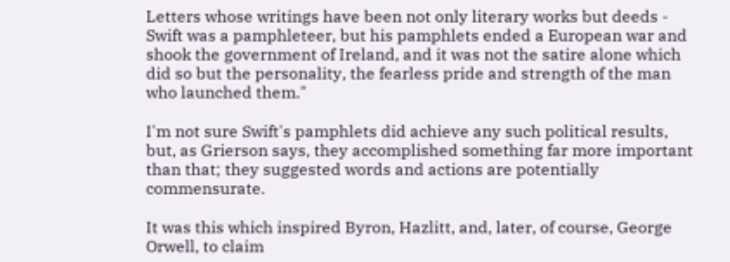Letters whose writings have been not only literary works but deeds - Swift was a pamphleteer, but his pamphlets ended a European war and shook the government of Ireland, and it was not the satire alone which did so but the personality, the fearless pride and strength of the man who launched them."

I'm not sure Swift's pamphlets did achieve any such political results, but, as Grierson says, they accomplished something far more important than that; they suggested words and actions are potentially commensurate.

It was this which inspired Byron, Hazlitt, and, later, of course, George Orwell, to claim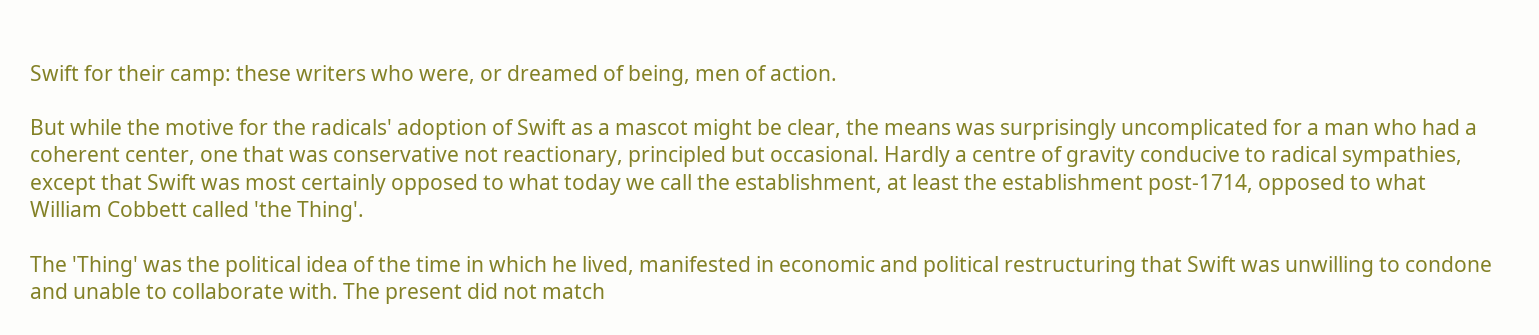Swift for their camp: these writers who were, or dreamed of being, men of action.

But while the motive for the radicals' adoption of Swift as a mascot might be clear, the means was surprisingly uncomplicated for a man who had a coherent center, one that was conservative not reactionary, principled but occasional. Hardly a centre of gravity conducive to radical sympathies, except that Swift was most certainly opposed to what today we call the establishment, at least the establishment post-1714, opposed to what William Cobbett called 'the Thing'.

The 'Thing' was the political idea of the time in which he lived, manifested in economic and political restructuring that Swift was unwilling to condone and unable to collaborate with. The present did not match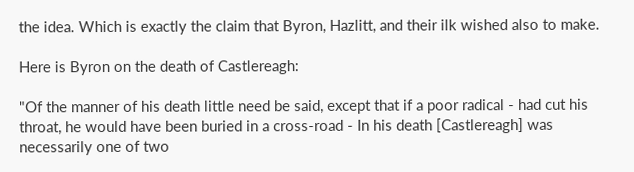the idea. Which is exactly the claim that Byron, Hazlitt, and their ilk wished also to make.

Here is Byron on the death of Castlereagh:

"Of the manner of his death little need be said, except that if a poor radical - had cut his throat, he would have been buried in a cross-road - In his death [Castlereagh] was necessarily one of two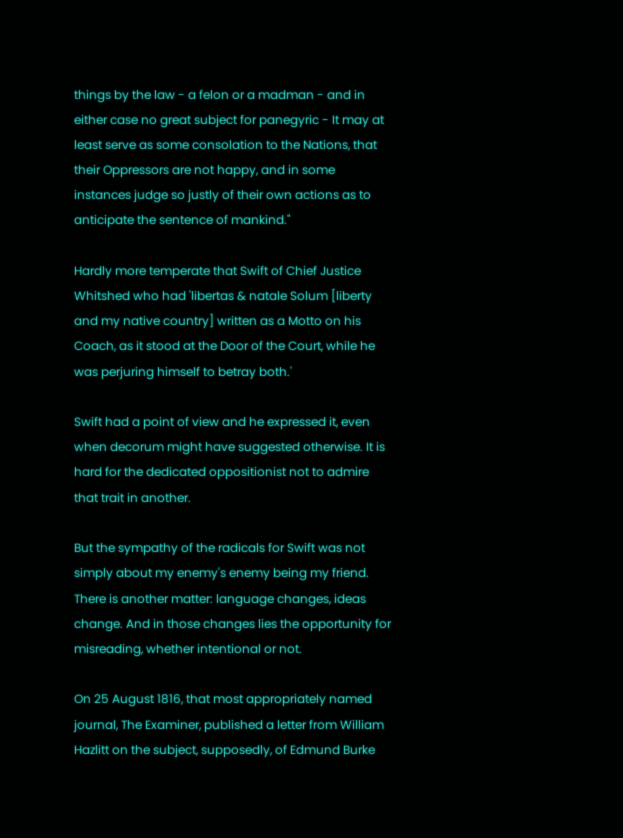things by the law - a felon or a madman - and in either case no great subject for panegyric - It may at least serve as some consolation to the Nations, that their Oppressors are not happy, and in some instances judge so justly of their own actions as to anticipate the sentence of mankind."

Hardly more temperate that Swift of Chief Justice Whitshed who had 'libertas & natale Solum [liberty and my native country] written as a Motto on his Coach, as it stood at the Door of the Court, while he was perjuring himself to betray both.'

Swift had a point of view and he expressed it, even when decorum might have suggested otherwise. It is hard for the dedicated oppositionist not to admire that trait in another.

But the sympathy of the radicals for Swift was not simply about my enemy's enemy being my friend. There is another matter: language changes, ideas change. And in those changes lies the opportunity for misreading, whether intentional or not.

On 25 August 1816, that most appropriately named journal, The Examiner, published a letter from William Hazlitt on the subject, supposedly, of Edmund Burke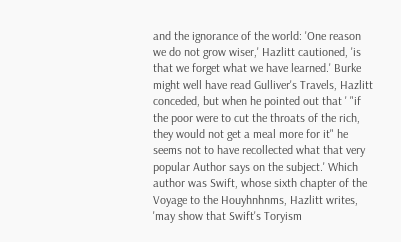and the ignorance of the world: 'One reason we do not grow wiser,' Hazlitt cautioned, 'is that we forget what we have learned.' Burke might well have read Gulliver's Travels, Hazlitt conceded, but when he pointed out that ' "if the poor were to cut the throats of the rich, they would not get a meal more for it" he seems not to have recollected what that very popular Author says on the subject.' Which author was Swift, whose sixth chapter of the Voyage to the Houyhnhnms, Hazlitt writes, 'may show that Swift's Toryism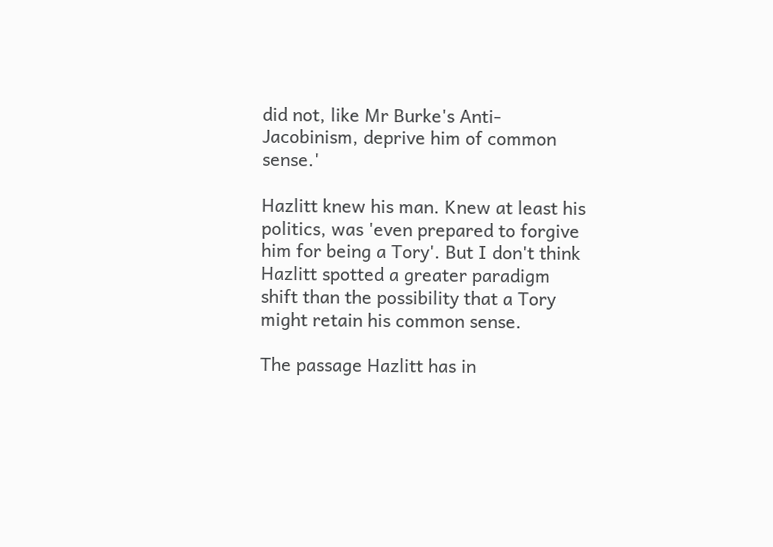did not, like Mr Burke's Anti-Jacobinism, deprive him of common sense.'

Hazlitt knew his man. Knew at least his politics, was 'even prepared to forgive him for being a Tory'. But I don't think Hazlitt spotted a greater paradigm shift than the possibility that a Tory might retain his common sense.

The passage Hazlitt has in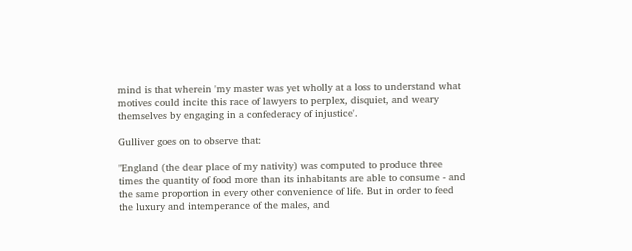mind is that wherein 'my master was yet wholly at a loss to understand what motives could incite this race of lawyers to perplex, disquiet, and weary themselves by engaging in a confederacy of injustice'.

Gulliver goes on to observe that:

"England (the dear place of my nativity) was computed to produce three times the quantity of food more than its inhabitants are able to consume - and the same proportion in every other convenience of life. But in order to feed the luxury and intemperance of the males, and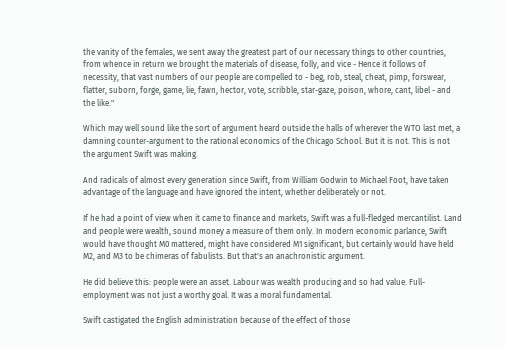the vanity of the females, we sent away the greatest part of our necessary things to other countries, from whence in return we brought the materials of disease, folly, and vice - Hence it follows of necessity, that vast numbers of our people are compelled to - beg, rob, steal, cheat, pimp, forswear, flatter, suborn, forge, game, lie, fawn, hector, vote, scribble, star-gaze, poison, whore, cant, libel - and the like."

Which may well sound like the sort of argument heard outside the halls of wherever the WTO last met, a damning counter-argument to the rational economics of the Chicago School. But it is not. This is not the argument Swift was making.

And radicals of almost every generation since Swift, from William Godwin to Michael Foot, have taken advantage of the language and have ignored the intent, whether deliberately or not.

If he had a point of view when it came to finance and markets, Swift was a full-fledged mercantilist. Land and people were wealth, sound money a measure of them only. In modern economic parlance, Swift would have thought M0 mattered, might have considered M1 significant, but certainly would have held M2, and M3 to be chimeras of fabulists. But that's an anachronistic argument.

He did believe this: people were an asset. Labour was wealth producing and so had value. Full-employment was not just a worthy goal. It was a moral fundamental.

Swift castigated the English administration because of the effect of those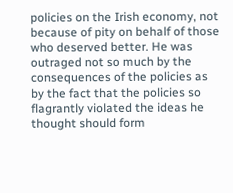policies on the Irish economy, not because of pity on behalf of those who deserved better. He was outraged not so much by the consequences of the policies as by the fact that the policies so flagrantly violated the ideas he thought should form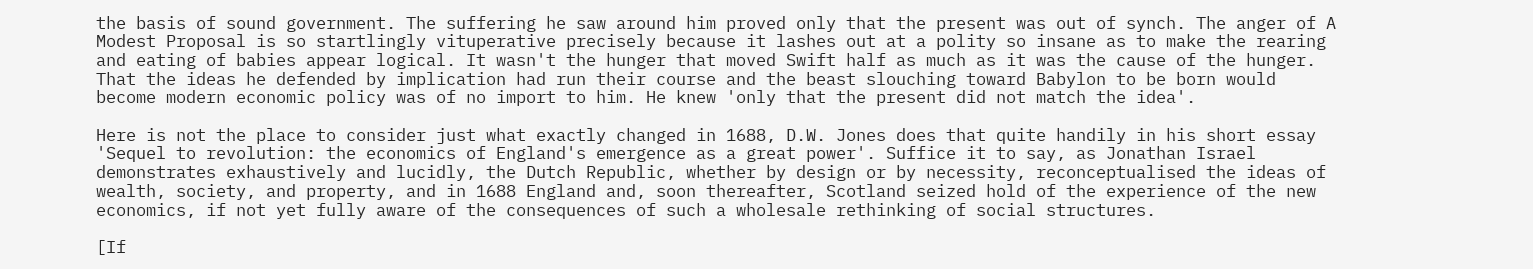the basis of sound government. The suffering he saw around him proved only that the present was out of synch. The anger of A Modest Proposal is so startlingly vituperative precisely because it lashes out at a polity so insane as to make the rearing and eating of babies appear logical. It wasn't the hunger that moved Swift half as much as it was the cause of the hunger. That the ideas he defended by implication had run their course and the beast slouching toward Babylon to be born would become modern economic policy was of no import to him. He knew 'only that the present did not match the idea'.

Here is not the place to consider just what exactly changed in 1688, D.W. Jones does that quite handily in his short essay 'Sequel to revolution: the economics of England's emergence as a great power'. Suffice it to say, as Jonathan Israel demonstrates exhaustively and lucidly, the Dutch Republic, whether by design or by necessity, reconceptualised the ideas of wealth, society, and property, and in 1688 England and, soon thereafter, Scotland seized hold of the experience of the new economics, if not yet fully aware of the consequences of such a wholesale rethinking of social structures.

[If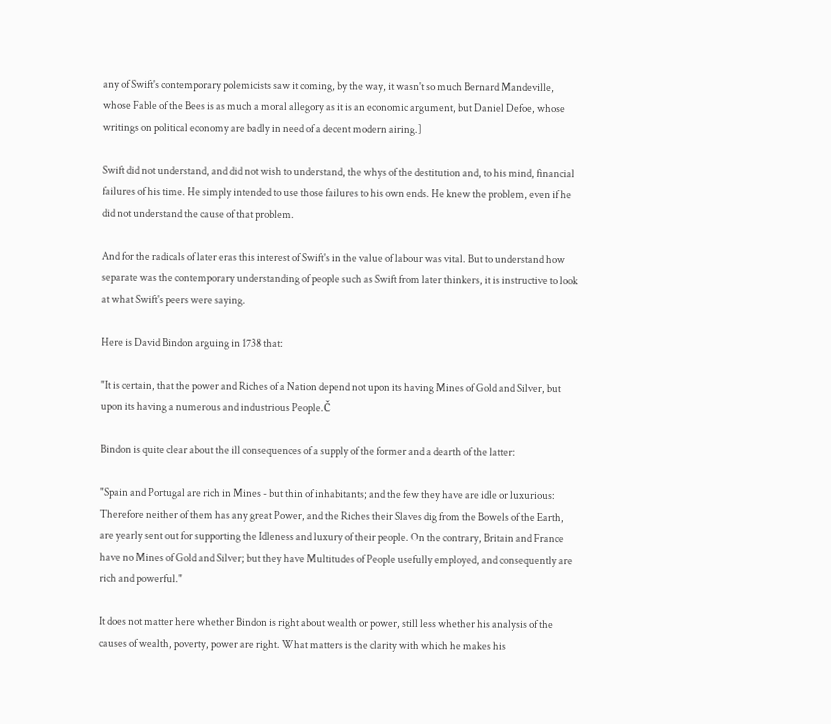any of Swift's contemporary polemicists saw it coming, by the way, it wasn't so much Bernard Mandeville, whose Fable of the Bees is as much a moral allegory as it is an economic argument, but Daniel Defoe, whose writings on political economy are badly in need of a decent modern airing.]

Swift did not understand, and did not wish to understand, the whys of the destitution and, to his mind, financial failures of his time. He simply intended to use those failures to his own ends. He knew the problem, even if he did not understand the cause of that problem.

And for the radicals of later eras this interest of Swift's in the value of labour was vital. But to understand how separate was the contemporary understanding of people such as Swift from later thinkers, it is instructive to look at what Swift's peers were saying.

Here is David Bindon arguing in 1738 that:

"It is certain, that the power and Riches of a Nation depend not upon its having Mines of Gold and Silver, but upon its having a numerous and industrious People.Č

Bindon is quite clear about the ill consequences of a supply of the former and a dearth of the latter:

"Spain and Portugal are rich in Mines - but thin of inhabitants; and the few they have are idle or luxurious: Therefore neither of them has any great Power, and the Riches their Slaves dig from the Bowels of the Earth, are yearly sent out for supporting the Idleness and luxury of their people. On the contrary, Britain and France have no Mines of Gold and Silver; but they have Multitudes of People usefully employed, and consequently are rich and powerful."

It does not matter here whether Bindon is right about wealth or power, still less whether his analysis of the causes of wealth, poverty, power are right. What matters is the clarity with which he makes his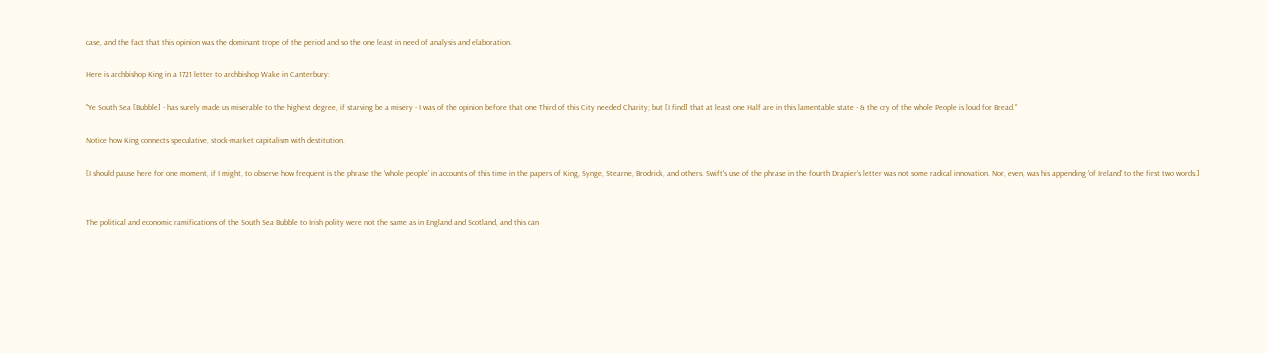case, and the fact that this opinion was the dominant trope of the period and so the one least in need of analysis and elaboration.

Here is archbishop King in a 1721 letter to archbishop Wake in Canterbury:

"Ye South Sea [Bubble] - has surely made us miserable to the highest degree, if starving be a misery - I was of the opinion before that one Third of this City needed Charity; but [I find] that at least one Half are in this lamentable state - & the cry of the whole People is loud for Bread."

Notice how King connects speculative, stock-market capitalism with destitution.

[I should pause here for one moment, if I might, to observe how frequent is the phrase the 'whole people' in accounts of this time in the papers of King, Synge, Stearne, Brodrick, and others. Swift's use of the phrase in the fourth Drapier's letter was not some radical innovation. Nor, even, was his appending 'of Ireland' to the first two words.]


The political and economic ramifications of the South Sea Bubble to Irish polity were not the same as in England and Scotland, and this can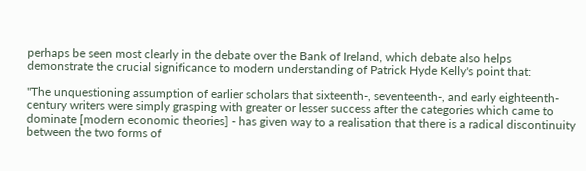perhaps be seen most clearly in the debate over the Bank of Ireland, which debate also helps demonstrate the crucial significance to modern understanding of Patrick Hyde Kelly's point that:

"The unquestioning assumption of earlier scholars that sixteenth-, seventeenth-, and early eighteenth-century writers were simply grasping with greater or lesser success after the categories which came to dominate [modern economic theories] - has given way to a realisation that there is a radical discontinuity between the two forms of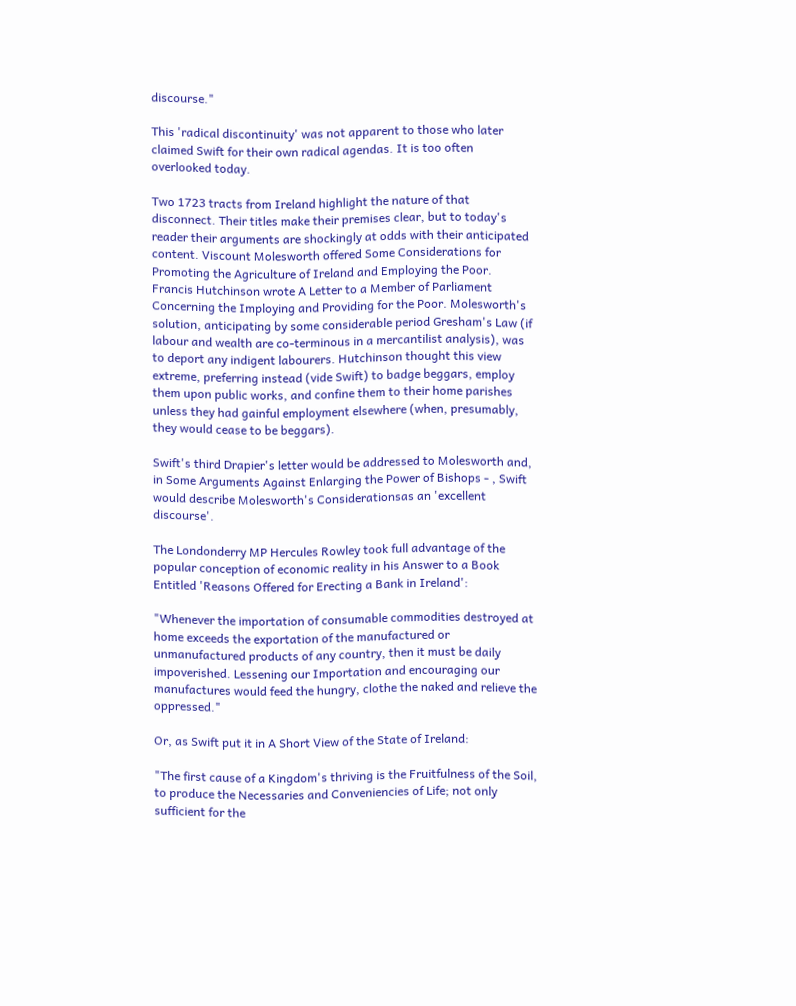discourse."

This 'radical discontinuity' was not apparent to those who later claimed Swift for their own radical agendas. It is too often overlooked today.

Two 1723 tracts from Ireland highlight the nature of that disconnect. Their titles make their premises clear, but to today's reader their arguments are shockingly at odds with their anticipated content. Viscount Molesworth offered Some Considerations for Promoting the Agriculture of Ireland and Employing the Poor. Francis Hutchinson wrote A Letter to a Member of Parliament Concerning the Imploying and Providing for the Poor. Molesworth's solution, anticipating by some considerable period Gresham's Law (if labour and wealth are co-terminous in a mercantilist analysis), was to deport any indigent labourers. Hutchinson thought this view extreme, preferring instead (vide Swift) to badge beggars, employ them upon public works, and confine them to their home parishes unless they had gainful employment elsewhere (when, presumably, they would cease to be beggars).

Swift's third Drapier's letter would be addressed to Molesworth and, in Some Arguments Against Enlarging the Power of Bishops - , Swift would describe Molesworth's Considerationsas an 'excellent discourse'.

The Londonderry MP Hercules Rowley took full advantage of the popular conception of economic reality in his Answer to a Book Entitled 'Reasons Offered for Erecting a Bank in Ireland':

"Whenever the importation of consumable commodities destroyed at home exceeds the exportation of the manufactured or unmanufactured products of any country, then it must be daily impoverished. Lessening our Importation and encouraging our manufactures would feed the hungry, clothe the naked and relieve the oppressed."

Or, as Swift put it in A Short View of the State of Ireland:

"The first cause of a Kingdom's thriving is the Fruitfulness of the Soil, to produce the Necessaries and Conveniencies of Life; not only sufficient for the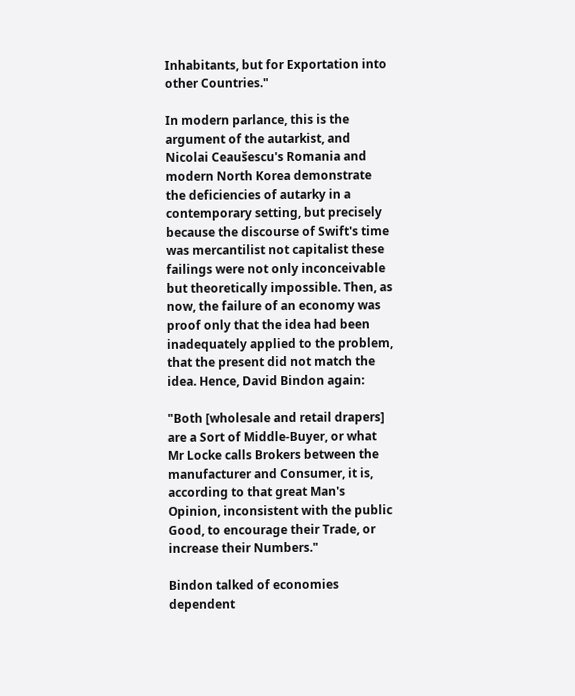Inhabitants, but for Exportation into other Countries."

In modern parlance, this is the argument of the autarkist, and Nicolai Ceaušescu's Romania and modern North Korea demonstrate the deficiencies of autarky in a contemporary setting, but precisely because the discourse of Swift's time was mercantilist not capitalist these failings were not only inconceivable but theoretically impossible. Then, as now, the failure of an economy was proof only that the idea had been inadequately applied to the problem, that the present did not match the idea. Hence, David Bindon again:

"Both [wholesale and retail drapers] are a Sort of Middle-Buyer, or what Mr Locke calls Brokers between the manufacturer and Consumer, it is, according to that great Man's Opinion, inconsistent with the public Good, to encourage their Trade, or increase their Numbers."

Bindon talked of economies dependent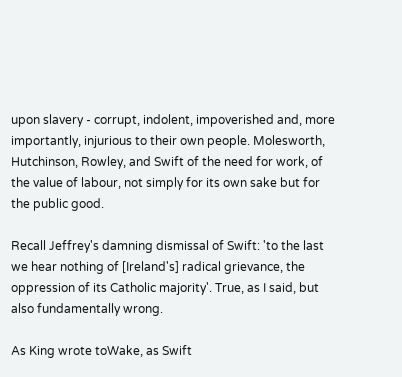upon slavery - corrupt, indolent, impoverished and, more importantly, injurious to their own people. Molesworth, Hutchinson, Rowley, and Swift of the need for work, of the value of labour, not simply for its own sake but for the public good.

Recall Jeffrey's damning dismissal of Swift: 'to the last we hear nothing of [Ireland's] radical grievance, the oppression of its Catholic majority'. True, as I said, but also fundamentally wrong.

As King wrote toWake, as Swift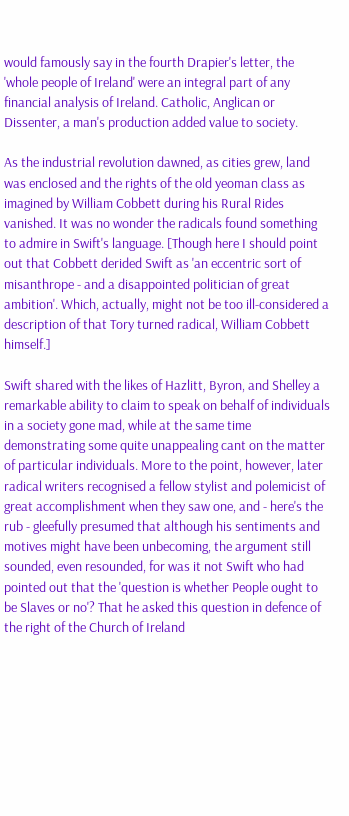would famously say in the fourth Drapier's letter, the 'whole people of Ireland' were an integral part of any financial analysis of Ireland. Catholic, Anglican or Dissenter, a man's production added value to society.

As the industrial revolution dawned, as cities grew, land was enclosed and the rights of the old yeoman class as imagined by William Cobbett during his Rural Rides vanished. It was no wonder the radicals found something to admire in Swift's language. [Though here I should point out that Cobbett derided Swift as 'an eccentric sort of misanthrope - and a disappointed politician of great ambition'. Which, actually, might not be too ill-considered a description of that Tory turned radical, William Cobbett himself.]

Swift shared with the likes of Hazlitt, Byron, and Shelley a remarkable ability to claim to speak on behalf of individuals in a society gone mad, while at the same time demonstrating some quite unappealing cant on the matter of particular individuals. More to the point, however, later radical writers recognised a fellow stylist and polemicist of great accomplishment when they saw one, and - here's the rub - gleefully presumed that although his sentiments and motives might have been unbecoming, the argument still sounded, even resounded, for was it not Swift who had pointed out that the 'question is whether People ought to be Slaves or no'? That he asked this question in defence of the right of the Church of Ireland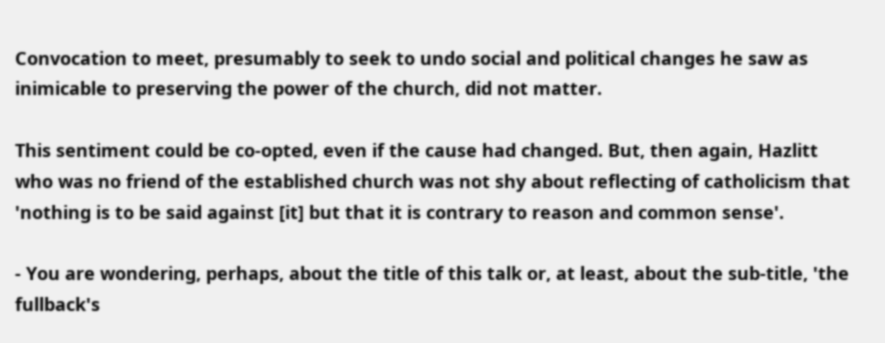Convocation to meet, presumably to seek to undo social and political changes he saw as inimicable to preserving the power of the church, did not matter.

This sentiment could be co-opted, even if the cause had changed. But, then again, Hazlitt who was no friend of the established church was not shy about reflecting of catholicism that 'nothing is to be said against [it] but that it is contrary to reason and common sense'.

- You are wondering, perhaps, about the title of this talk or, at least, about the sub-title, 'the fullback's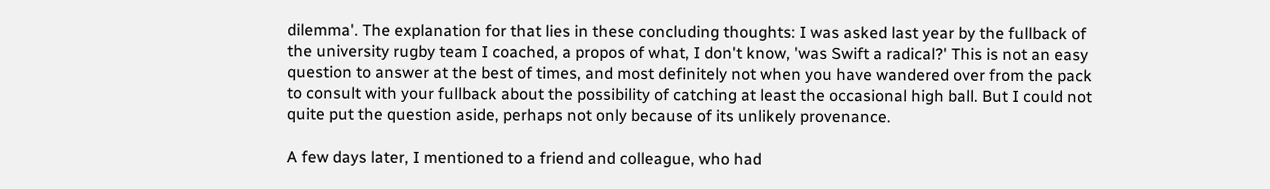dilemma'. The explanation for that lies in these concluding thoughts: I was asked last year by the fullback of the university rugby team I coached, a propos of what, I don't know, 'was Swift a radical?' This is not an easy question to answer at the best of times, and most definitely not when you have wandered over from the pack to consult with your fullback about the possibility of catching at least the occasional high ball. But I could not quite put the question aside, perhaps not only because of its unlikely provenance.

A few days later, I mentioned to a friend and colleague, who had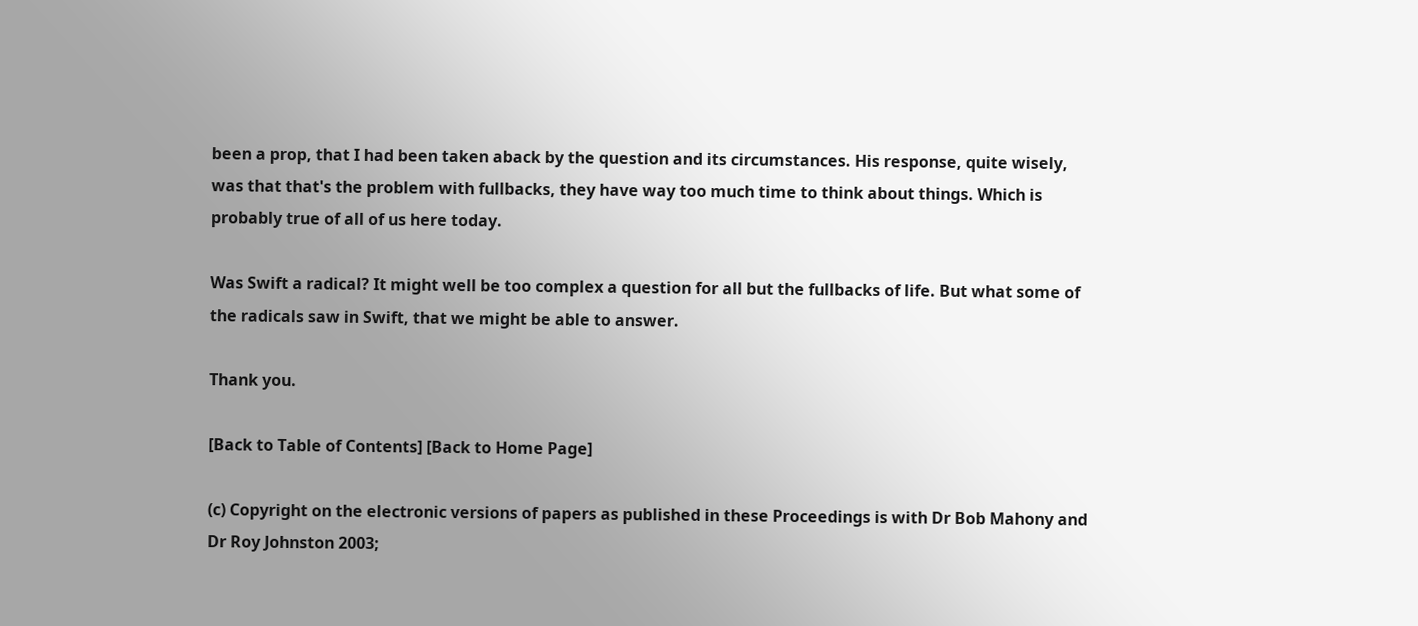been a prop, that I had been taken aback by the question and its circumstances. His response, quite wisely, was that that's the problem with fullbacks, they have way too much time to think about things. Which is probably true of all of us here today.

Was Swift a radical? It might well be too complex a question for all but the fullbacks of life. But what some of the radicals saw in Swift, that we might be able to answer.

Thank you.

[Back to Table of Contents] [Back to Home Page]

(c) Copyright on the electronic versions of papers as published in these Proceedings is with Dr Bob Mahony and Dr Roy Johnston 2003;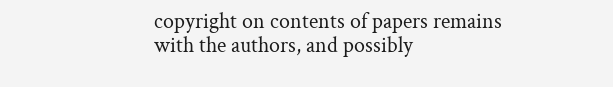copyright on contents of papers remains with the authors, and possibly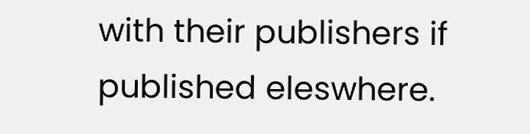with their publishers if published eleswhere.